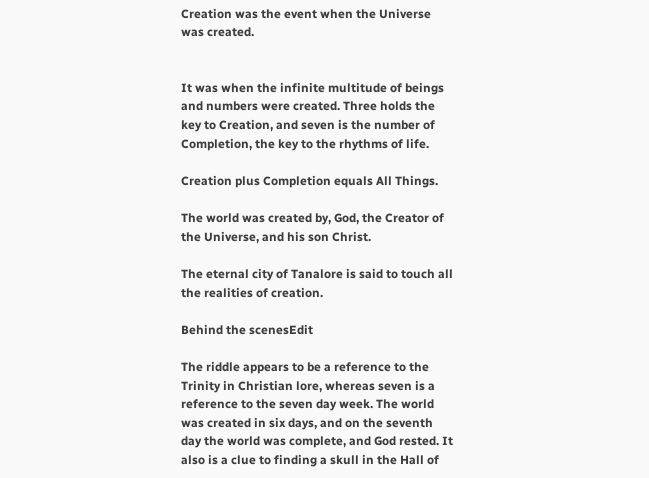Creation was the event when the Universe was created.


It was when the infinite multitude of beings and numbers were created. Three holds the key to Creation, and seven is the number of Completion, the key to the rhythms of life.

Creation plus Completion equals All Things.

The world was created by, God, the Creator of the Universe, and his son Christ.

The eternal city of Tanalore is said to touch all the realities of creation.

Behind the scenesEdit

The riddle appears to be a reference to the Trinity in Christian lore, whereas seven is a reference to the seven day week. The world was created in six days, and on the seventh day the world was complete, and God rested. It also is a clue to finding a skull in the Hall of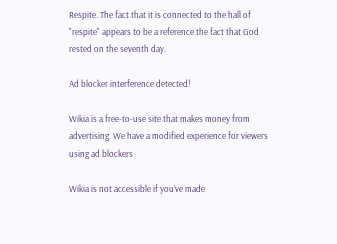Respite. The fact that it is connected to the hall of "respite" appears to be a reference the fact that God rested on the seventh day.

Ad blocker interference detected!

Wikia is a free-to-use site that makes money from advertising. We have a modified experience for viewers using ad blockers

Wikia is not accessible if you’ve made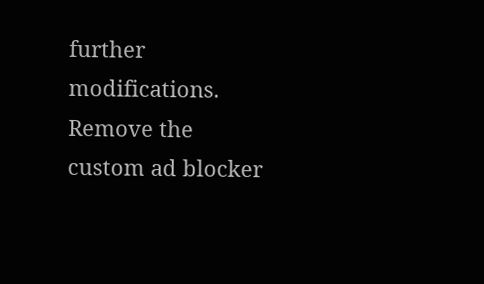further modifications. Remove the custom ad blocker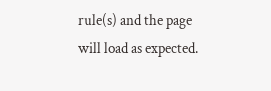rule(s) and the page will load as expected.